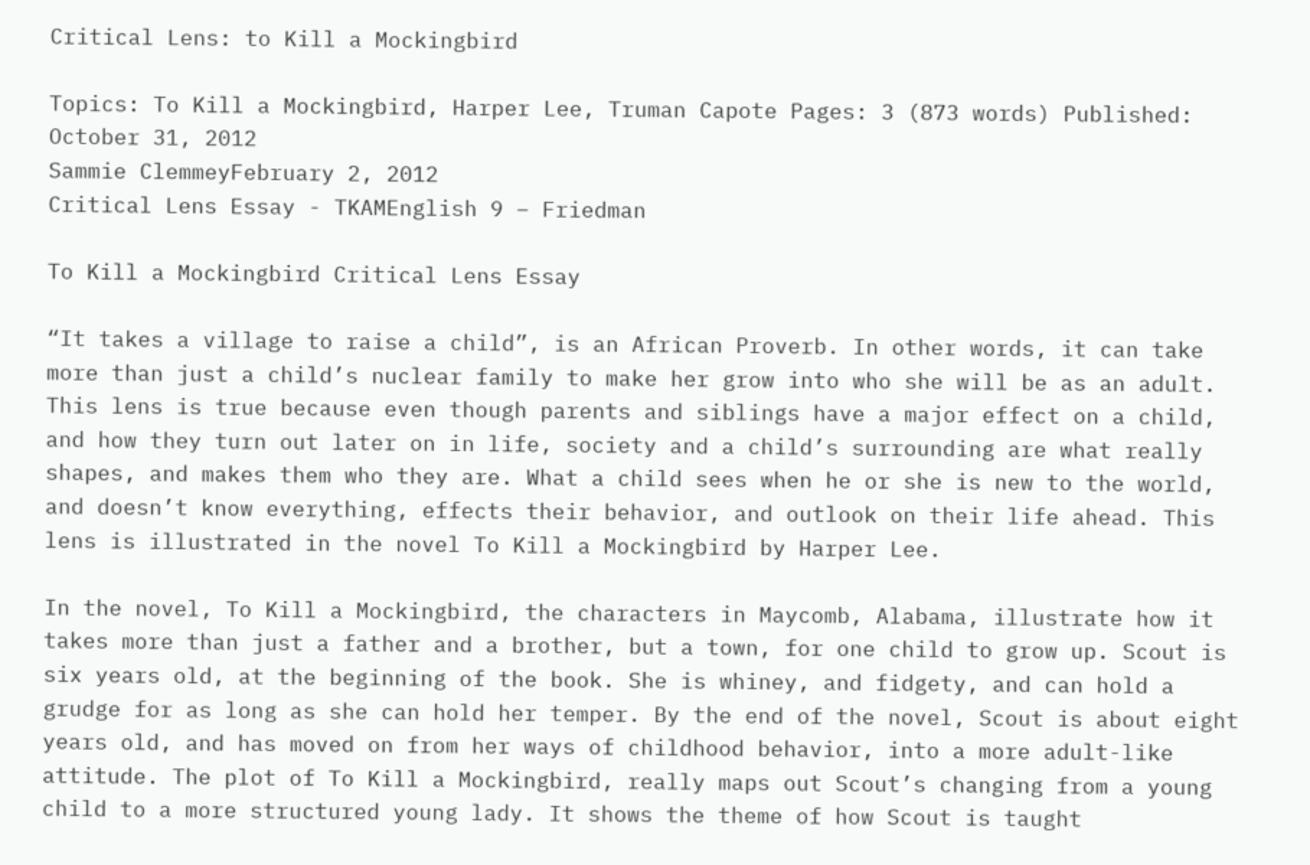Critical Lens: to Kill a Mockingbird

Topics: To Kill a Mockingbird, Harper Lee, Truman Capote Pages: 3 (873 words) Published: October 31, 2012
Sammie ClemmeyFebruary 2, 2012
Critical Lens Essay - TKAMEnglish 9 – Friedman

To Kill a Mockingbird Critical Lens Essay

“It takes a village to raise a child”, is an African Proverb. In other words, it can take more than just a child’s nuclear family to make her grow into who she will be as an adult. This lens is true because even though parents and siblings have a major effect on a child, and how they turn out later on in life, society and a child’s surrounding are what really shapes, and makes them who they are. What a child sees when he or she is new to the world, and doesn’t know everything, effects their behavior, and outlook on their life ahead. This lens is illustrated in the novel To Kill a Mockingbird by Harper Lee.

In the novel, To Kill a Mockingbird, the characters in Maycomb, Alabama, illustrate how it takes more than just a father and a brother, but a town, for one child to grow up. Scout is six years old, at the beginning of the book. She is whiney, and fidgety, and can hold a grudge for as long as she can hold her temper. By the end of the novel, Scout is about eight years old, and has moved on from her ways of childhood behavior, into a more adult-like attitude. The plot of To Kill a Mockingbird, really maps out Scout’s changing from a young child to a more structured young lady. It shows the theme of how Scout is taught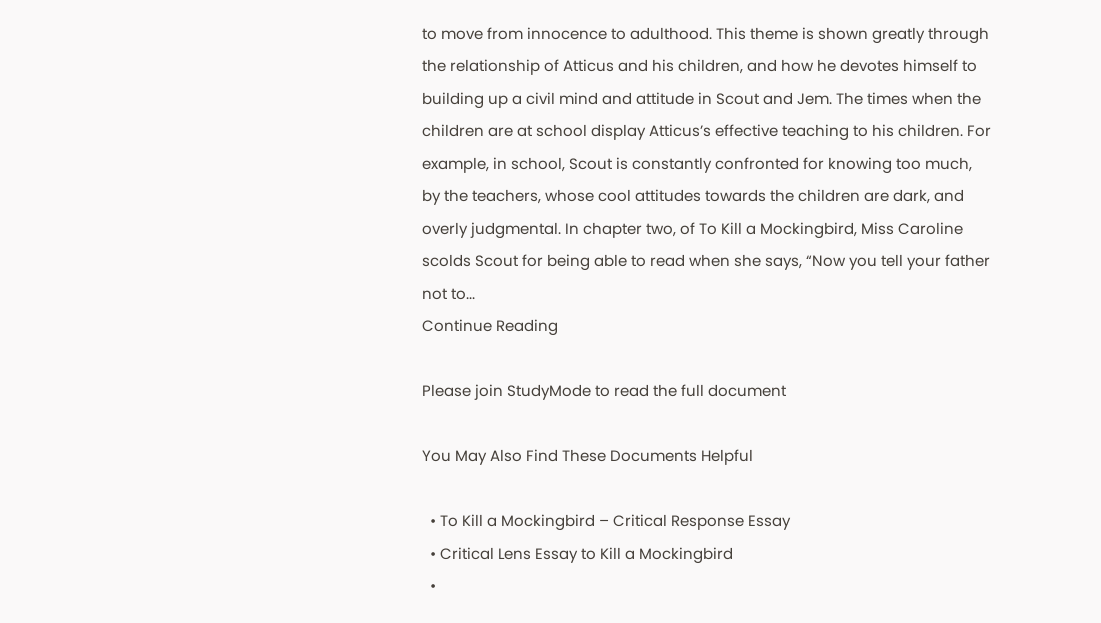to move from innocence to adulthood. This theme is shown greatly through the relationship of Atticus and his children, and how he devotes himself to building up a civil mind and attitude in Scout and Jem. The times when the children are at school display Atticus’s effective teaching to his children. For example, in school, Scout is constantly confronted for knowing too much, by the teachers, whose cool attitudes towards the children are dark, and overly judgmental. In chapter two, of To Kill a Mockingbird, Miss Caroline scolds Scout for being able to read when she says, “Now you tell your father not to...
Continue Reading

Please join StudyMode to read the full document

You May Also Find These Documents Helpful

  • To Kill a Mockingbird – Critical Response Essay
  • Critical Lens Essay to Kill a Mockingbird
  •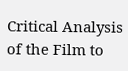Critical Analysis of the Film to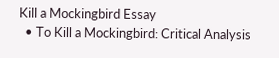Kill a Mockingbird Essay
  • To Kill a Mockingbird: Critical Analysis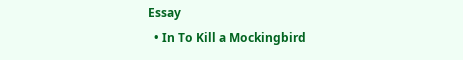Essay
  • In To Kill a Mockingbird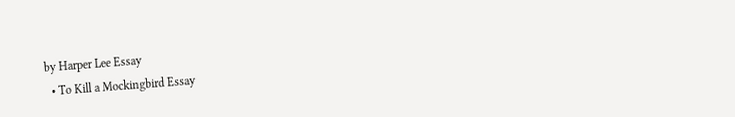by Harper Lee Essay
  • To Kill a Mockingbird Essay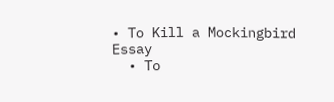• To Kill a Mockingbird Essay
  • To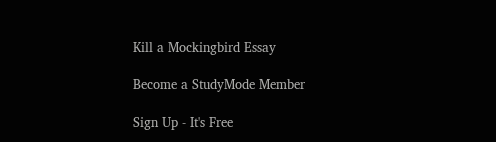Kill a Mockingbird Essay

Become a StudyMode Member

Sign Up - It's Free